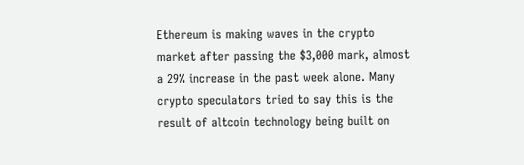Ethereum is making waves in the crypto market after passing the $3,000 mark, almost a 29% increase in the past week alone. Many crypto speculators tried to say this is the result of altcoin technology being built on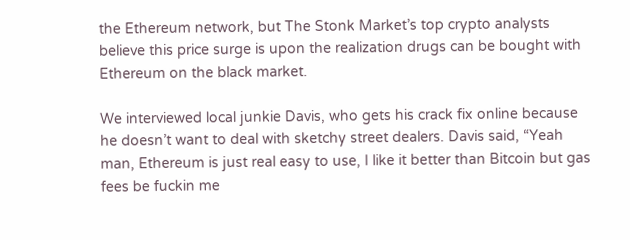the Ethereum network, but The Stonk Market’s top crypto analysts believe this price surge is upon the realization drugs can be bought with Ethereum on the black market.

We interviewed local junkie Davis, who gets his crack fix online because he doesn’t want to deal with sketchy street dealers. Davis said, “Yeah man, Ethereum is just real easy to use, I like it better than Bitcoin but gas fees be fuckin me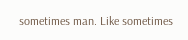sometimes man. Like sometimes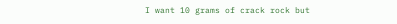I want 10 grams of crack rock but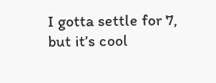I gotta settle for 7, but it’s cool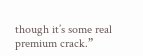though it’s some real premium crack.”